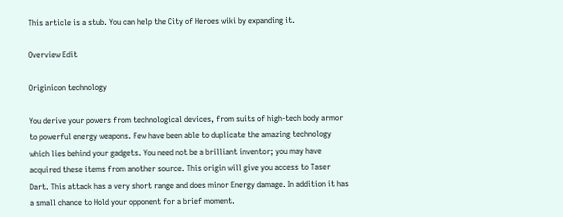This article is a stub. You can help the City of Heroes wiki by expanding it.

Overview Edit

Originicon technology

You derive your powers from technological devices, from suits of high-tech body armor to powerful energy weapons. Few have been able to duplicate the amazing technology which lies behind your gadgets. You need not be a brilliant inventor; you may have acquired these items from another source. This origin will give you access to Taser Dart. This attack has a very short range and does minor Energy damage. In addition it has a small chance to Hold your opponent for a brief moment.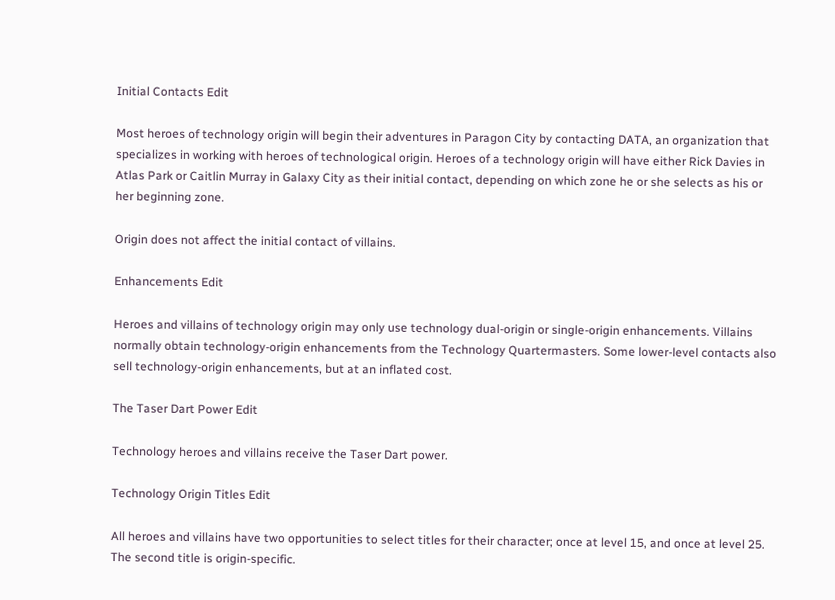Initial Contacts Edit

Most heroes of technology origin will begin their adventures in Paragon City by contacting DATA, an organization that specializes in working with heroes of technological origin. Heroes of a technology origin will have either Rick Davies in Atlas Park or Caitlin Murray in Galaxy City as their initial contact, depending on which zone he or she selects as his or her beginning zone.

Origin does not affect the initial contact of villains.

Enhancements Edit

Heroes and villains of technology origin may only use technology dual-origin or single-origin enhancements. Villains normally obtain technology-origin enhancements from the Technology Quartermasters. Some lower-level contacts also sell technology-origin enhancements, but at an inflated cost.

The Taser Dart Power Edit

Technology heroes and villains receive the Taser Dart power.

Technology Origin Titles Edit

All heroes and villains have two opportunities to select titles for their character; once at level 15, and once at level 25. The second title is origin-specific.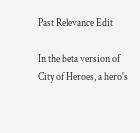Past Relevance Edit

In the beta version of City of Heroes, a hero's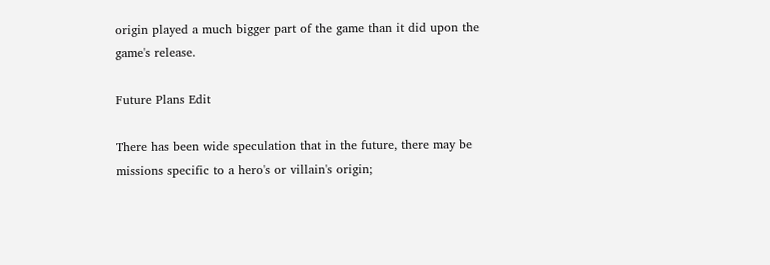origin played a much bigger part of the game than it did upon the game's release.

Future Plans Edit

There has been wide speculation that in the future, there may be missions specific to a hero's or villain's origin;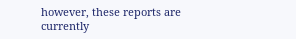however, these reports are currently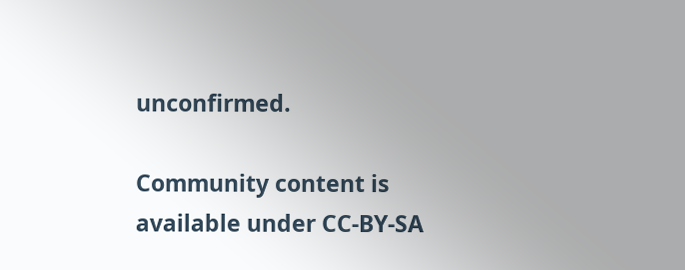unconfirmed.

Community content is available under CC-BY-SA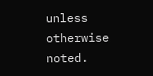unless otherwise noted.